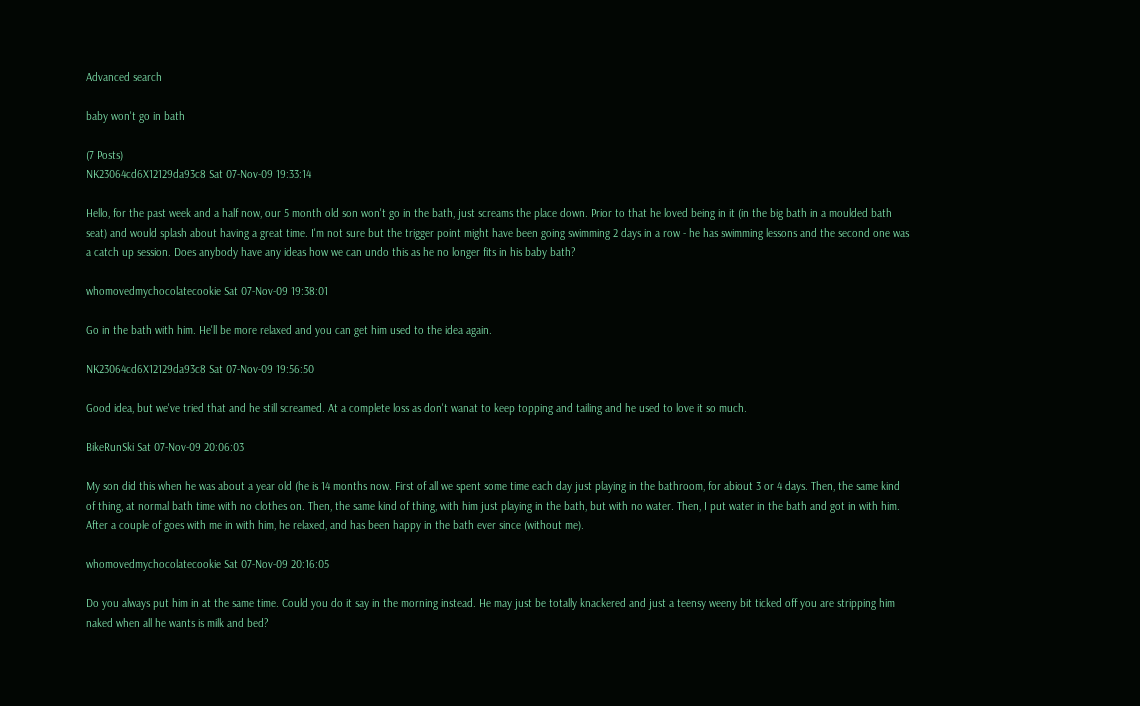Advanced search

baby won't go in bath

(7 Posts)
NK23064cd6X12129da93c8 Sat 07-Nov-09 19:33:14

Hello, for the past week and a half now, our 5 month old son won't go in the bath, just screams the place down. Prior to that he loved being in it (in the big bath in a moulded bath seat) and would splash about having a great time. I'm not sure but the trigger point might have been going swimming 2 days in a row - he has swimming lessons and the second one was a catch up session. Does anybody have any ideas how we can undo this as he no longer fits in his baby bath?

whomovedmychocolatecookie Sat 07-Nov-09 19:38:01

Go in the bath with him. He'll be more relaxed and you can get him used to the idea again.

NK23064cd6X12129da93c8 Sat 07-Nov-09 19:56:50

Good idea, but we've tried that and he still screamed. At a complete loss as don't wanat to keep topping and tailing and he used to love it so much.

BikeRunSki Sat 07-Nov-09 20:06:03

My son did this when he was about a year old (he is 14 months now. First of all we spent some time each day just playing in the bathroom, for abiout 3 or 4 days. Then, the same kind of thing, at normal bath time with no clothes on. Then, the same kind of thing, with him just playing in the bath, but with no water. Then, I put water in the bath and got in with him. After a couple of goes with me in with him, he relaxed, and has been happy in the bath ever since (without me).

whomovedmychocolatecookie Sat 07-Nov-09 20:16:05

Do you always put him in at the same time. Could you do it say in the morning instead. He may just be totally knackered and just a teensy weeny bit ticked off you are stripping him naked when all he wants is milk and bed?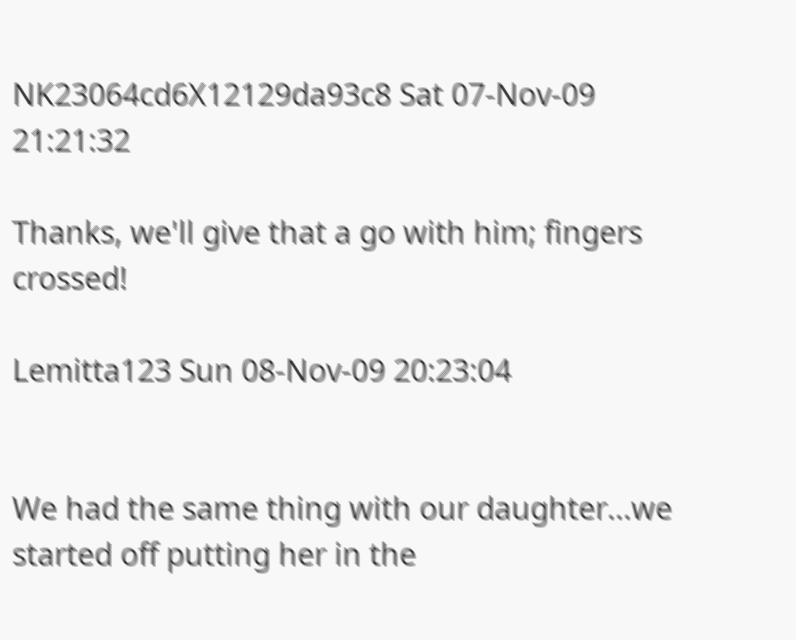NK23064cd6X12129da93c8 Sat 07-Nov-09 21:21:32

Thanks, we'll give that a go with him; fingers crossed!

Lemitta123 Sun 08-Nov-09 20:23:04


We had the same thing with our daughter...we started off putting her in the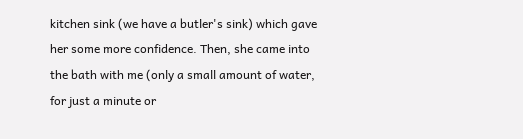kitchen sink (we have a butler's sink) which gave her some more confidence. Then, she came into the bath with me (only a small amount of water, for just a minute or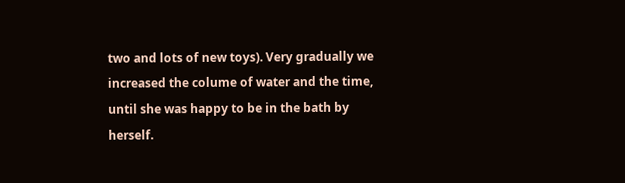two and lots of new toys). Very gradually we increased the colume of water and the time, until she was happy to be in the bath by herself.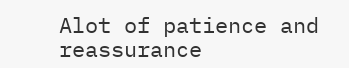Alot of patience and reassurance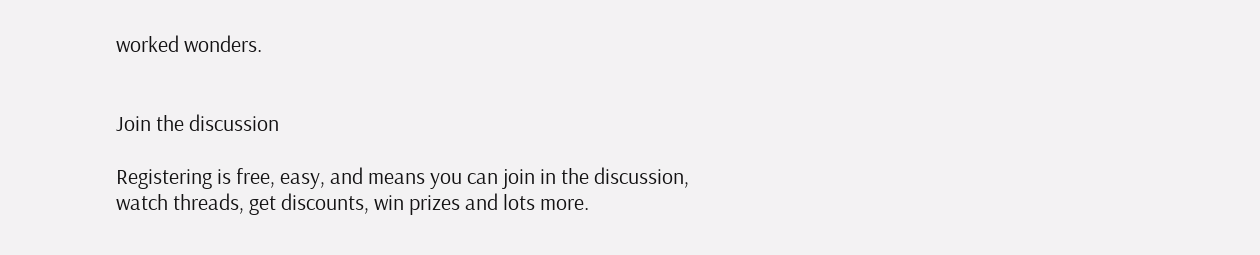worked wonders.


Join the discussion

Registering is free, easy, and means you can join in the discussion, watch threads, get discounts, win prizes and lots more.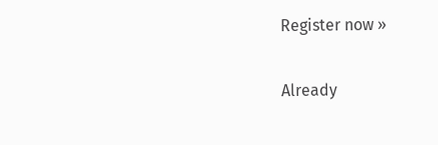Register now »

Already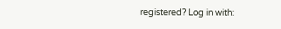registered? Log in with: